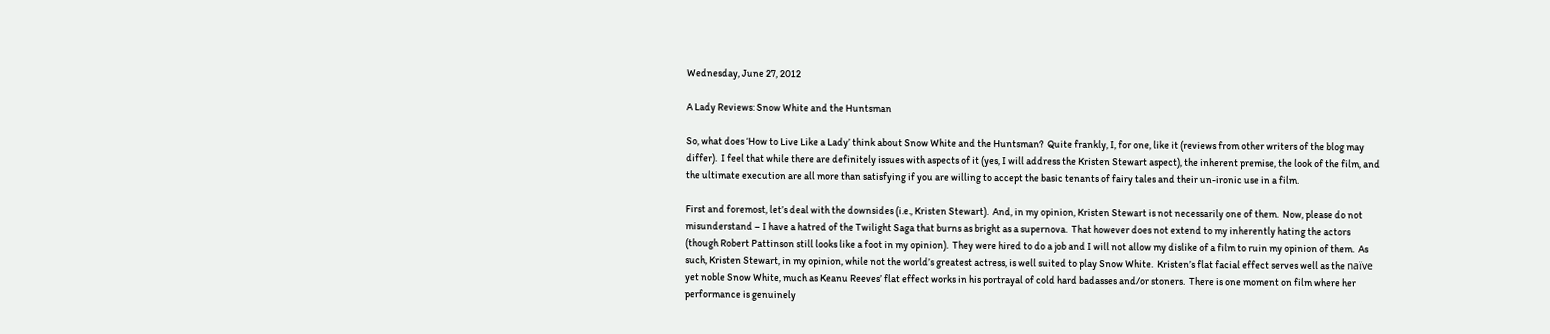Wednesday, June 27, 2012

A Lady Reviews: Snow White and the Huntsman

So, what does ‘How to Live Like a Lady’ think about Snow White and the Huntsman?  Quite frankly, I, for one, like it (reviews from other writers of the blog may differ).  I feel that while there are definitely issues with aspects of it (yes, I will address the Kristen Stewart aspect), the inherent premise, the look of the film, and the ultimate execution are all more than satisfying if you are willing to accept the basic tenants of fairy tales and their un-ironic use in a film.

First and foremost, let’s deal with the downsides (i.e., Kristen Stewart).  And, in my opinion, Kristen Stewart is not necessarily one of them.  Now, please do not misunderstand – I have a hatred of the Twilight Saga that burns as bright as a supernova.  That however does not extend to my inherently hating the actors (though Robert Pattinson still looks like a foot in my opinion).  They were hired to do a job and I will not allow my dislike of a film to ruin my opinion of them.  As such, Kristen Stewart, in my opinion, while not the world’s greatest actress, is well suited to play Snow White.  Kristen’s flat facial effect serves well as the naïve yet noble Snow White, much as Keanu Reeves’ flat effect works in his portrayal of cold hard badasses and/or stoners.  There is one moment on film where her performance is genuinely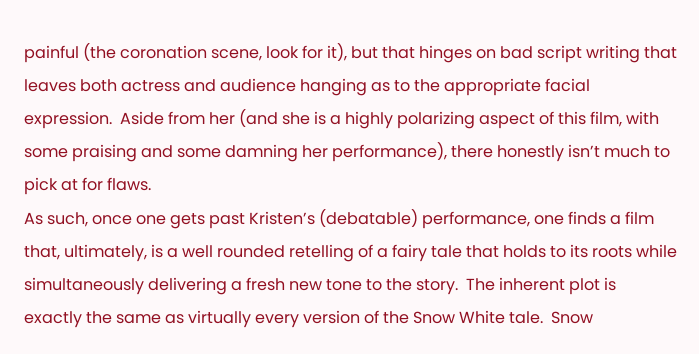painful (the coronation scene, look for it), but that hinges on bad script writing that leaves both actress and audience hanging as to the appropriate facial expression.  Aside from her (and she is a highly polarizing aspect of this film, with some praising and some damning her performance), there honestly isn’t much to pick at for flaws.
As such, once one gets past Kristen’s (debatable) performance, one finds a film that, ultimately, is a well rounded retelling of a fairy tale that holds to its roots while simultaneously delivering a fresh new tone to the story.  The inherent plot is exactly the same as virtually every version of the Snow White tale.  Snow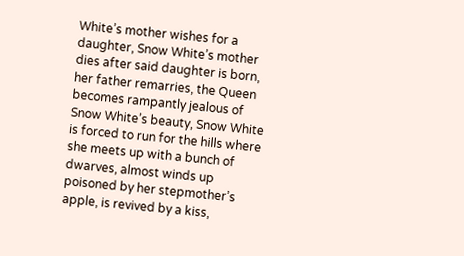White’s mother wishes for a daughter, Snow White’s mother dies after said daughter is born, her father remarries, the Queen becomes rampantly jealous of Snow White’s beauty, Snow White is forced to run for the hills where she meets up with a bunch of dwarves, almost winds up poisoned by her stepmother’s apple, is revived by a kiss,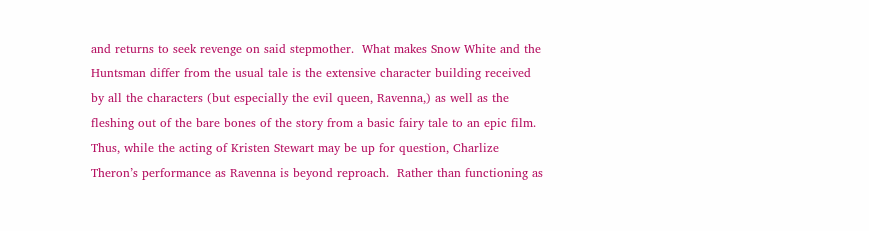and returns to seek revenge on said stepmother.  What makes Snow White and the Huntsman differ from the usual tale is the extensive character building received by all the characters (but especially the evil queen, Ravenna,) as well as the fleshing out of the bare bones of the story from a basic fairy tale to an epic film.
Thus, while the acting of Kristen Stewart may be up for question, Charlize Theron’s performance as Ravenna is beyond reproach.  Rather than functioning as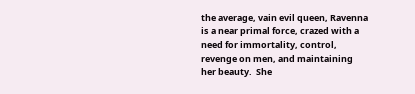the average, vain evil queen, Ravenna is a near primal force, crazed with a need for immortality, control, revenge on men, and maintaining her beauty.  She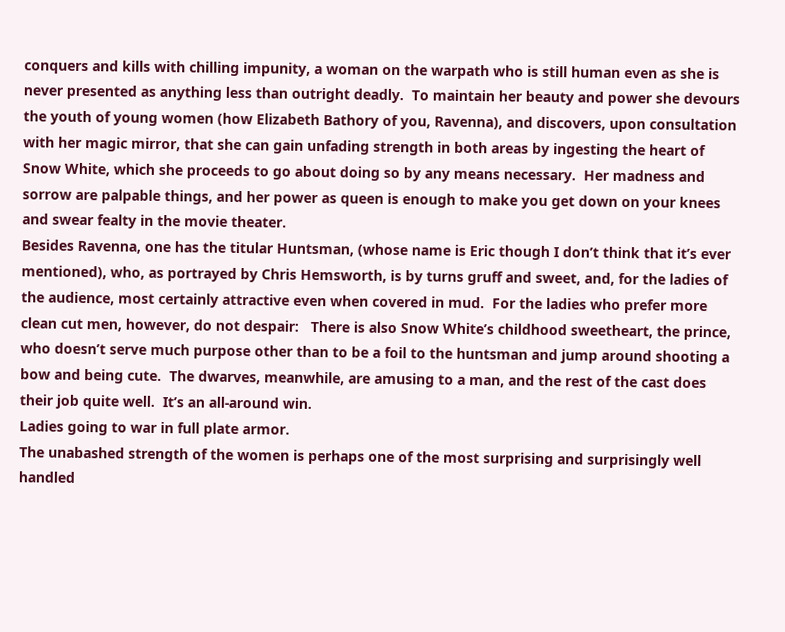conquers and kills with chilling impunity, a woman on the warpath who is still human even as she is never presented as anything less than outright deadly.  To maintain her beauty and power she devours the youth of young women (how Elizabeth Bathory of you, Ravenna), and discovers, upon consultation with her magic mirror, that she can gain unfading strength in both areas by ingesting the heart of Snow White, which she proceeds to go about doing so by any means necessary.  Her madness and sorrow are palpable things, and her power as queen is enough to make you get down on your knees and swear fealty in the movie theater.
Besides Ravenna, one has the titular Huntsman, (whose name is Eric though I don’t think that it’s ever mentioned), who, as portrayed by Chris Hemsworth, is by turns gruff and sweet, and, for the ladies of the audience, most certainly attractive even when covered in mud.  For the ladies who prefer more clean cut men, however, do not despair:   There is also Snow White’s childhood sweetheart, the prince, who doesn’t serve much purpose other than to be a foil to the huntsman and jump around shooting a bow and being cute.  The dwarves, meanwhile, are amusing to a man, and the rest of the cast does their job quite well.  It’s an all-around win.
Ladies going to war in full plate armor.
The unabashed strength of the women is perhaps one of the most surprising and surprisingly well handled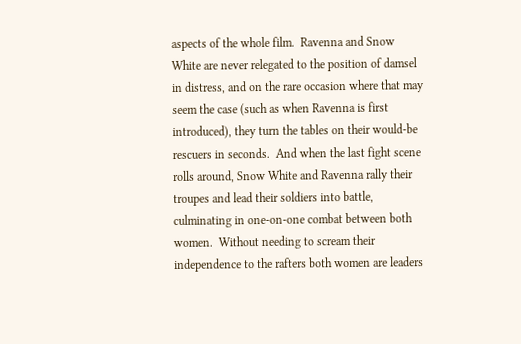aspects of the whole film.  Ravenna and Snow White are never relegated to the position of damsel in distress, and on the rare occasion where that may seem the case (such as when Ravenna is first introduced), they turn the tables on their would-be rescuers in seconds.  And when the last fight scene rolls around, Snow White and Ravenna rally their troupes and lead their soldiers into battle, culminating in one-on-one combat between both women.  Without needing to scream their independence to the rafters both women are leaders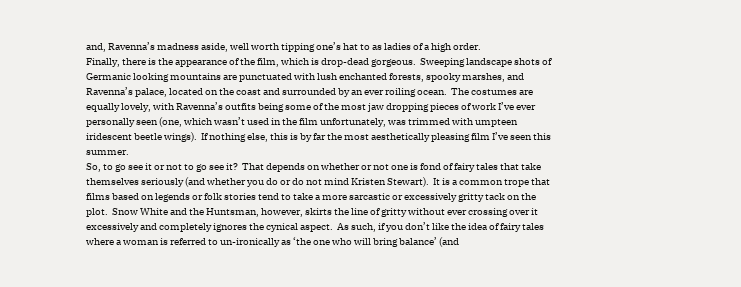and, Ravenna’s madness aside, well worth tipping one’s hat to as ladies of a high order.
Finally, there is the appearance of the film, which is drop-dead gorgeous.  Sweeping landscape shots of Germanic looking mountains are punctuated with lush enchanted forests, spooky marshes, and Ravenna’s palace, located on the coast and surrounded by an ever roiling ocean.  The costumes are equally lovely, with Ravenna’s outfits being some of the most jaw dropping pieces of work I’ve ever personally seen (one, which wasn’t used in the film unfortunately, was trimmed with umpteen iridescent beetle wings).  If nothing else, this is by far the most aesthetically pleasing film I’ve seen this summer.
So, to go see it or not to go see it?  That depends on whether or not one is fond of fairy tales that take themselves seriously (and whether you do or do not mind Kristen Stewart).  It is a common trope that films based on legends or folk stories tend to take a more sarcastic or excessively gritty tack on the plot.  Snow White and the Huntsman, however, skirts the line of gritty without ever crossing over it excessively and completely ignores the cynical aspect.  As such, if you don’t like the idea of fairy tales where a woman is referred to un-ironically as ‘the one who will bring balance’ (and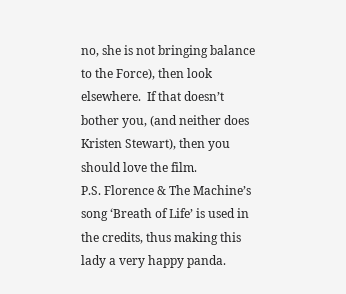no, she is not bringing balance to the Force), then look elsewhere.  If that doesn’t bother you, (and neither does Kristen Stewart), then you should love the film.
P.S. Florence & The Machine’s song ‘Breath of Life’ is used in the credits, thus making this lady a very happy panda.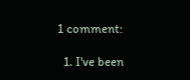1 comment:

  1. I've been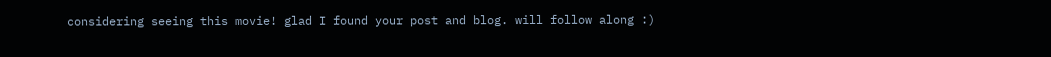considering seeing this movie! glad I found your post and blog. will follow along :)